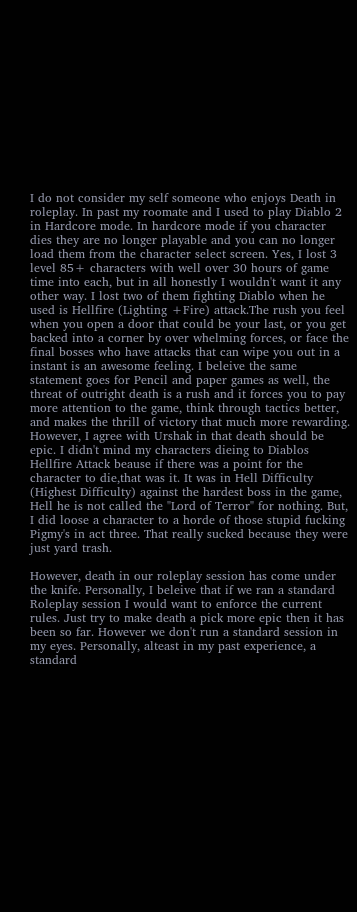I do not consider my self someone who enjoys Death in roleplay. In past my roomate and I used to play Diablo 2 in Hardcore mode. In hardcore mode if you character dies they are no longer playable and you can no longer load them from the character select screen. Yes, I lost 3 level 85+ characters with well over 30 hours of game time into each, but in all honestly I wouldn't want it any other way. I lost two of them fighting Diablo when he used is Hellfire (Lighting +Fire) attack.The rush you feel when you open a door that could be your last, or you get backed into a corner by over whelming forces, or face the final bosses who have attacks that can wipe you out in a instant is an awesome feeling. I beleive the same statement goes for Pencil and paper games as well, the threat of outright death is a rush and it forces you to pay more attention to the game, think through tactics better, and makes the thrill of victory that much more rewarding. However, I agree with Urshak in that death should be epic. I didn't mind my characters dieing to Diablos Hellfire Attack beause if there was a point for the character to die,that was it. It was in Hell Difficulty (Highest Difficulty) against the hardest boss in the game, Hell he is not called the "Lord of Terror" for nothing. But, I did loose a character to a horde of those stupid fucking Pigmy's in act three. That really sucked because they were just yard trash.

However, death in our roleplay session has come under the knife. Personally, I beleive that if we ran a standard Roleplay session I would want to enforce the current rules. Just try to make death a pick more epic then it has been so far. However we don't run a standard session in my eyes. Personally, alteast in my past experience, a standard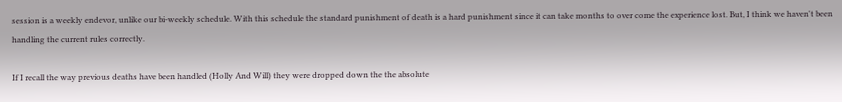session is a weekly endevor, unlike our bi-weekly schedule. With this schedule the standard punishment of death is a hard punishment since it can take months to over come the experience lost. But, I think we haven't been handling the current rules correctly.

If I recall the way previous deaths have been handled (Holly And Will) they were dropped down the the absolute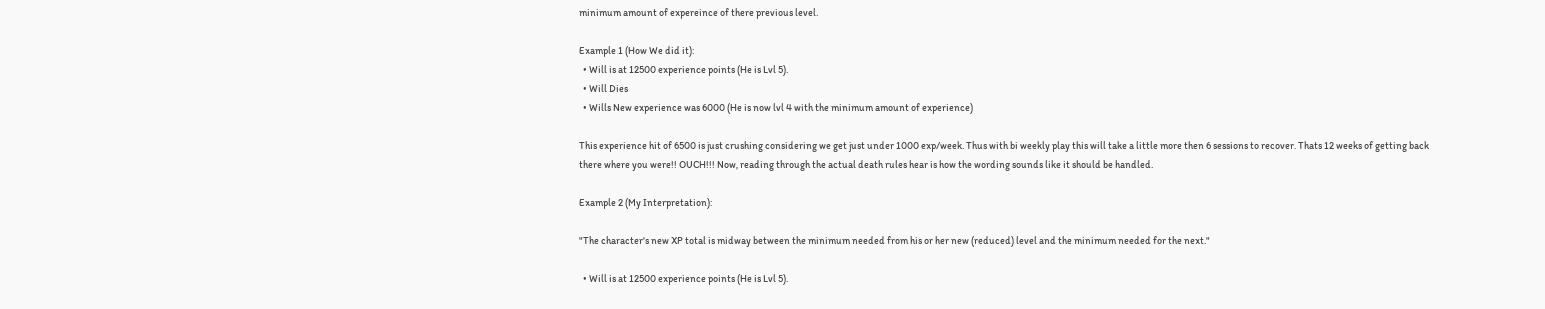minimum amount of expereince of there previous level.

Example 1 (How We did it):
  • Will is at 12500 experience points (He is Lvl 5).
  • Will Dies
  • Wills New experience was 6000 (He is now lvl 4 with the minimum amount of experience)

This experience hit of 6500 is just crushing considering we get just under 1000 exp/week. Thus with bi weekly play this will take a little more then 6 sessions to recover. Thats 12 weeks of getting back there where you were!! OUCH!!! Now, reading through the actual death rules hear is how the wording sounds like it should be handled.

Example 2 (My Interpretation):

"The character's new XP total is midway between the minimum needed from his or her new (reduced) level and the minimum needed for the next."

  • Will is at 12500 experience points (He is Lvl 5).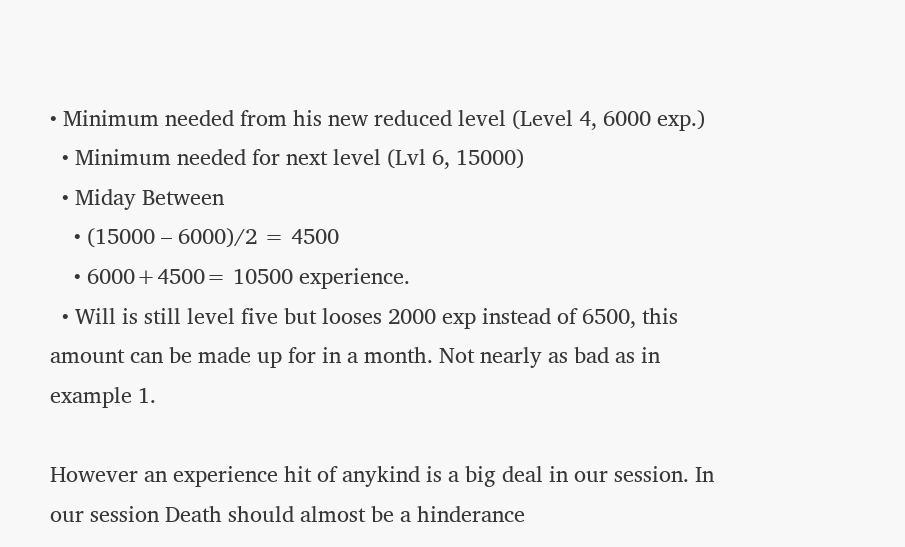• Minimum needed from his new reduced level (Level 4, 6000 exp.)
  • Minimum needed for next level (Lvl 6, 15000)
  • Miday Between
    • (15000 – 6000)/2 = 4500
    • 6000+4500= 10500 experience.
  • Will is still level five but looses 2000 exp instead of 6500, this amount can be made up for in a month. Not nearly as bad as in example 1.

However an experience hit of anykind is a big deal in our session. In our session Death should almost be a hinderance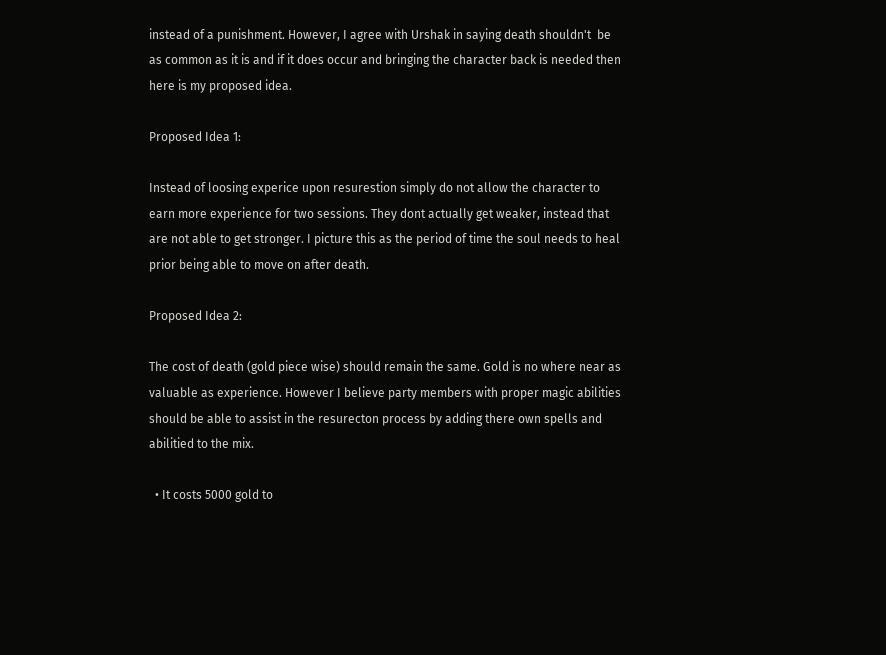instead of a punishment. However, I agree with Urshak in saying death shouldn't  be as common as it is and if it does occur and bringing the character back is needed then here is my proposed idea.

Proposed Idea 1:

Instead of loosing experice upon resurestion simply do not allow the character to earn more experience for two sessions. They dont actually get weaker, instead that are not able to get stronger. I picture this as the period of time the soul needs to heal prior being able to move on after death.

Proposed Idea 2:

The cost of death (gold piece wise) should remain the same. Gold is no where near as valuable as experience. However I believe party members with proper magic abilities should be able to assist in the resurecton process by adding there own spells and abilitied to the mix.

  • It costs 5000 gold to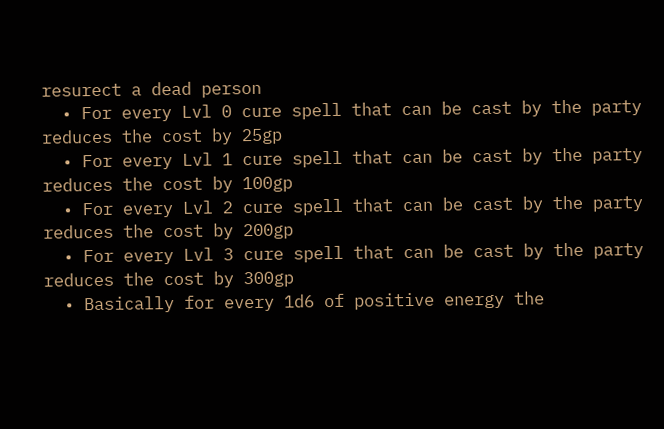resurect a dead person
  • For every Lvl 0 cure spell that can be cast by the party reduces the cost by 25gp
  • For every Lvl 1 cure spell that can be cast by the party reduces the cost by 100gp
  • For every Lvl 2 cure spell that can be cast by the party reduces the cost by 200gp
  • For every Lvl 3 cure spell that can be cast by the party reduces the cost by 300gp
  • Basically for every 1d6 of positive energy the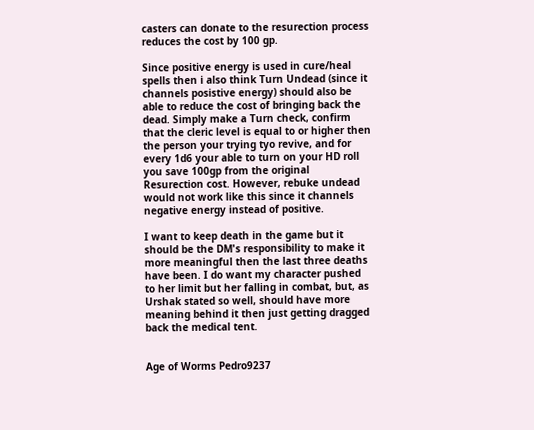casters can donate to the resurection process reduces the cost by 100 gp.

Since positive energy is used in cure/heal spells then i also think Turn Undead (since it channels posistive energy) should also be able to reduce the cost of bringing back the dead. Simply make a Turn check, confirm that the cleric level is equal to or higher then the person your trying tyo revive, and for every 1d6 your able to turn on your HD roll you save 100gp from the original Resurection cost. However, rebuke undead would not work like this since it channels negative energy instead of positive.

I want to keep death in the game but it should be the DM's responsibility to make it more meaningful then the last three deaths have been. I do want my character pushed to her limit but her falling in combat, but, as Urshak stated so well, should have more meaning behind it then just getting dragged back the medical tent.


Age of Worms Pedro9237